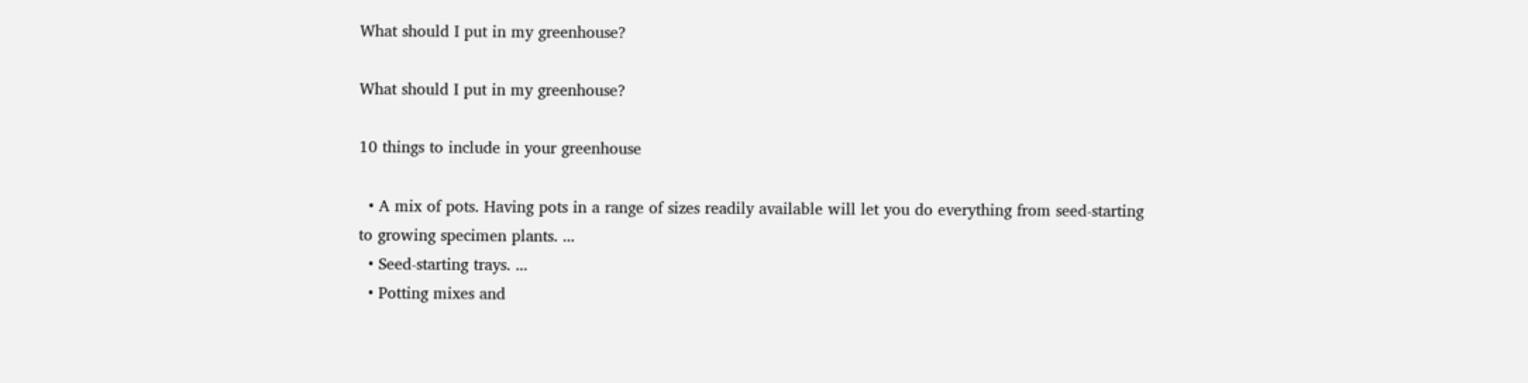What should I put in my greenhouse?

What should I put in my greenhouse?

10 things to include in your greenhouse

  • A mix of pots. Having pots in a range of sizes readily available will let you do everything from seed-starting to growing specimen plants. ...
  • Seed-starting trays. ...
  • Potting mixes and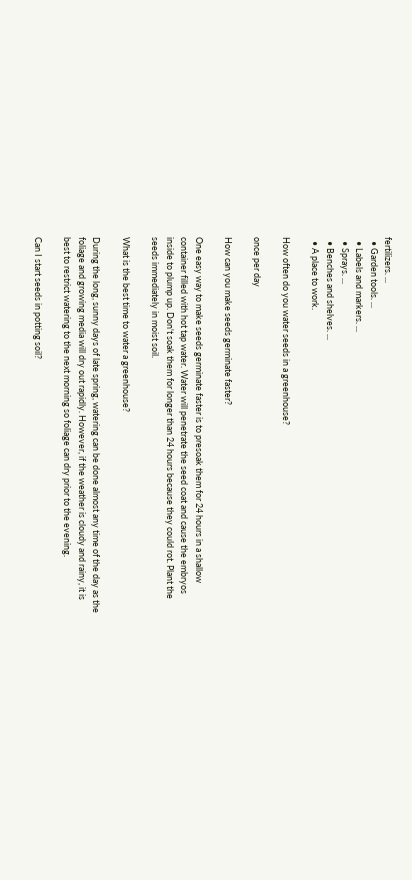fertilizers. ...
  • Garden tools. ...
  • Labels and markers. ...
  • Sprays. ...
  • Benches and shelves. ...
  • A place to work.

How often do you water seeds in a greenhouse?

once per day

How can you make seeds germinate faster?

One easy way to make seeds germinate faster is to presoak them for 24 hours in a shallow container filled with hot tap water. Water will penetrate the seed coat and cause the embryos inside to plump up. Don't soak them for longer than 24 hours because they could rot. Plant the seeds immediately in moist soil.

What is the best time to water a greenhouse?

During the long, sunny days of late spring, watering can be done almost any time of the day as the foliage and growing media will dry out rapidly. However, if the weather is cloudy and rainy, it is best to restrict watering to the next morning so foliage can dry prior to the evening.

Can I start seeds in potting soil?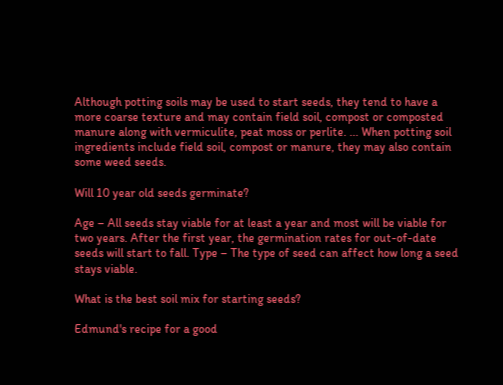Although potting soils may be used to start seeds, they tend to have a more coarse texture and may contain field soil, compost or composted manure along with vermiculite, peat moss or perlite. ... When potting soil ingredients include field soil, compost or manure, they may also contain some weed seeds.

Will 10 year old seeds germinate?

Age – All seeds stay viable for at least a year and most will be viable for two years. After the first year, the germination rates for out-of-date seeds will start to fall. Type – The type of seed can affect how long a seed stays viable.

What is the best soil mix for starting seeds?

Edmund's recipe for a good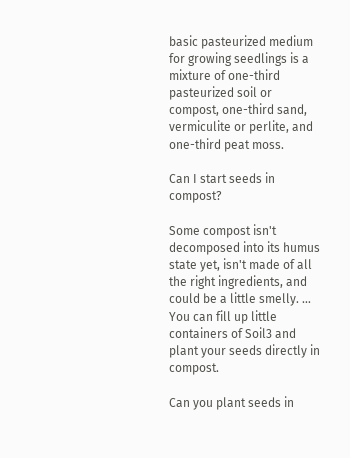basic pasteurized medium for growing seedlings is a mixture of one-third pasteurized soil or compost, one-third sand, vermiculite or perlite, and one-third peat moss.

Can I start seeds in compost?

Some compost isn't decomposed into its humus state yet, isn't made of all the right ingredients, and could be a little smelly. ... You can fill up little containers of Soil3 and plant your seeds directly in compost.

Can you plant seeds in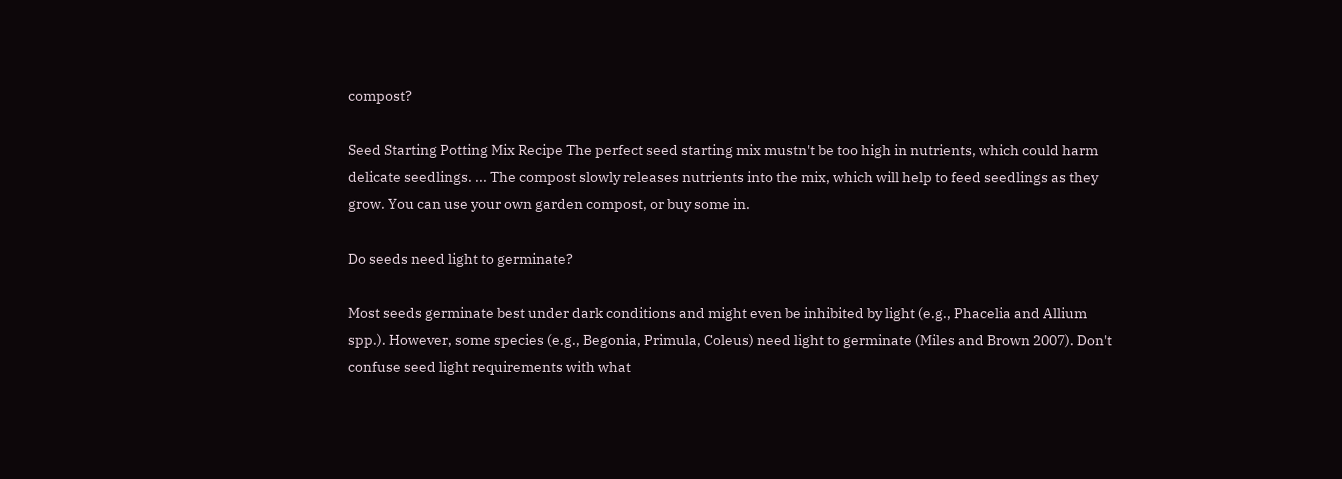compost?

Seed Starting Potting Mix Recipe The perfect seed starting mix mustn't be too high in nutrients, which could harm delicate seedlings. ... The compost slowly releases nutrients into the mix, which will help to feed seedlings as they grow. You can use your own garden compost, or buy some in.

Do seeds need light to germinate?

Most seeds germinate best under dark conditions and might even be inhibited by light (e.g., Phacelia and Allium spp.). However, some species (e.g., Begonia, Primula, Coleus) need light to germinate (Miles and Brown 2007). Don't confuse seed light requirements with what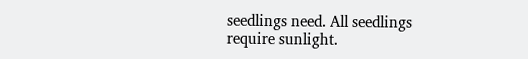seedlings need. All seedlings require sunlight.